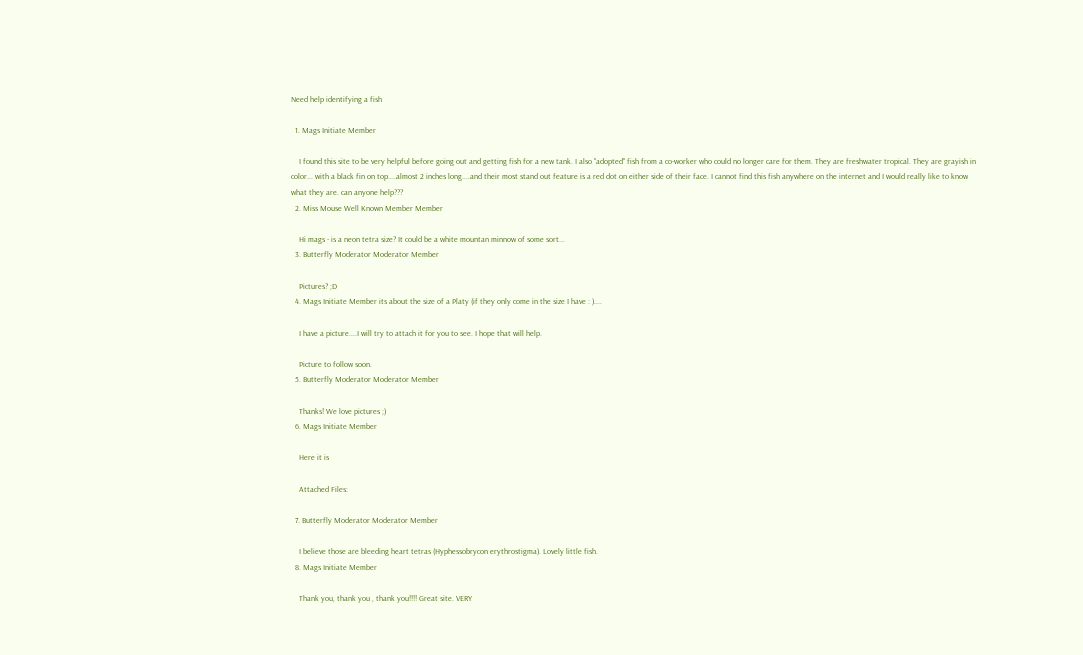Need help identifying a fish

  1. Mags Initiate Member

    I found this site to be very helpful before going out and getting fish for a new tank. I also "adopted" fish from a co-worker who could no longer care for them. They are freshwater tropical. They are grayish in color... with a black fin on top....almost 2 inches long....and their most stand out feature is a red dot on either side of their face. I cannot find this fish anywhere on the internet and I would really like to know what they are. can anyone help???
  2. Miss Mouse Well Known Member Member

    Hi mags - is a neon tetra size? It could be a white mountan minnow of some sort...
  3. Butterfly Moderator Moderator Member

    Pictures? ;D
  4. Mags Initiate Member its about the size of a Platy (if they only come in the size I have : )....

    I have a picture....I will try to attach it for you to see. I hope that will help.

    Picture to follow soon.
  5. Butterfly Moderator Moderator Member

    Thanks! We love pictures ;)
  6. Mags Initiate Member

    Here it is

    Attached Files:

  7. Butterfly Moderator Moderator Member

    I believe those are bleeding heart tetras (Hyphessobrycon erythrostigma). Lovely little fish.
  8. Mags Initiate Member

    Thank you, thank you , thank you!!!! Great site. VERY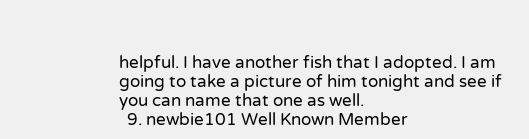helpful. I have another fish that I adopted. I am going to take a picture of him tonight and see if you can name that one as well.
  9. newbie101 Well Known Member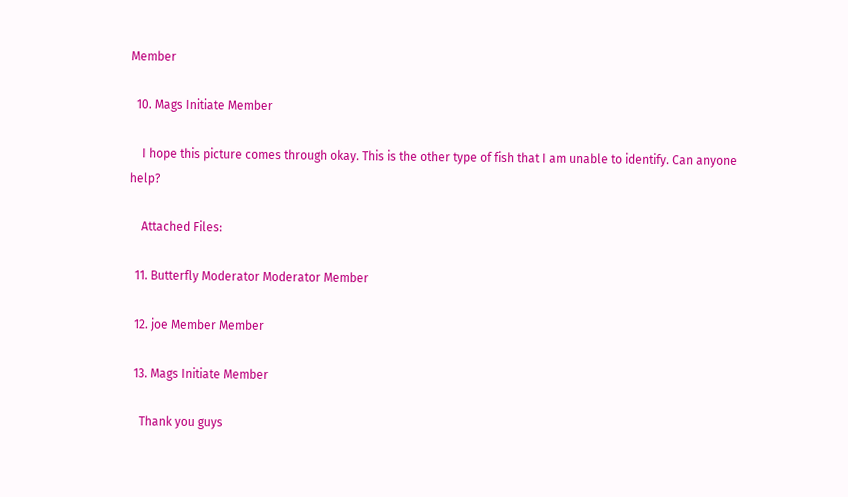Member

  10. Mags Initiate Member

    I hope this picture comes through okay. This is the other type of fish that I am unable to identify. Can anyone help?

    Attached Files:

  11. Butterfly Moderator Moderator Member

  12. joe Member Member

  13. Mags Initiate Member

    Thank you guys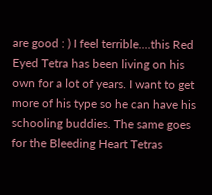are good : ) I feel terrible....this Red Eyed Tetra has been living on his own for a lot of years. I want to get more of his type so he can have his schooling buddies. The same goes for the Bleeding Heart Tetras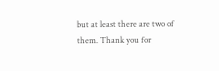but at least there are two of them. Thank you for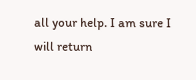all your help. I am sure I will return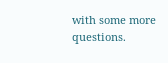with some more questions.